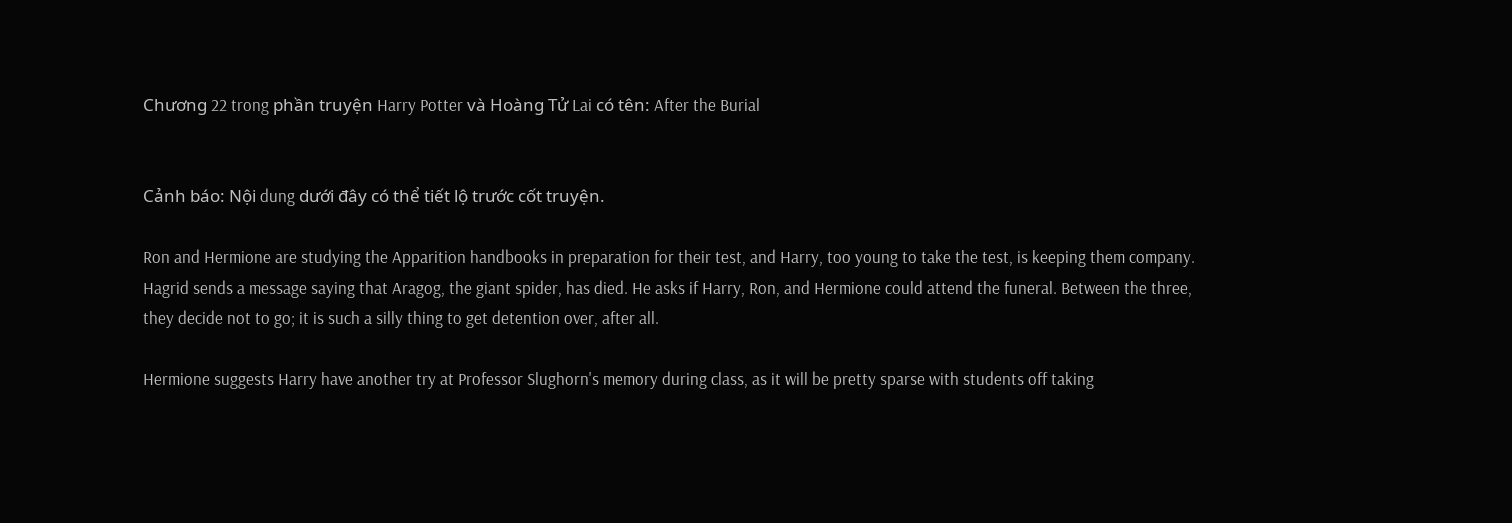Chương 22 trong phần truyện Harry Potter và Hoàng Tử Lai có tên: After the Burial


Cảnh báo: Nội dung dưới đây có thể tiết lộ trước cốt truyện.

Ron and Hermione are studying the Apparition handbooks in preparation for their test, and Harry, too young to take the test, is keeping them company. Hagrid sends a message saying that Aragog, the giant spider, has died. He asks if Harry, Ron, and Hermione could attend the funeral. Between the three, they decide not to go; it is such a silly thing to get detention over, after all.

Hermione suggests Harry have another try at Professor Slughorn's memory during class, as it will be pretty sparse with students off taking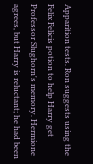Apparition tests. Ron suggests using the Felix Felicis potion to help Harry get Professor Slughorn's memory. Hermione agrees, but Harry is reluctant; he had been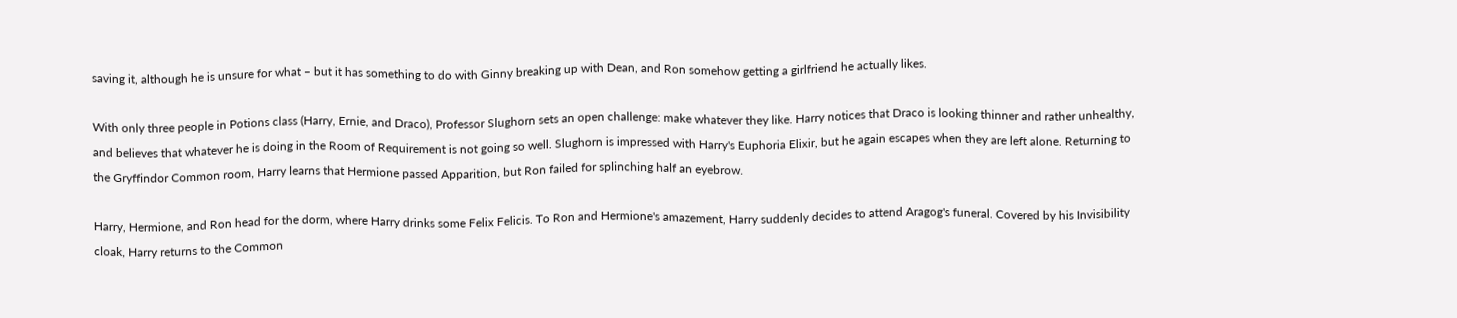saving it, although he is unsure for what – but it has something to do with Ginny breaking up with Dean, and Ron somehow getting a girlfriend he actually likes.

With only three people in Potions class (Harry, Ernie, and Draco), Professor Slughorn sets an open challenge: make whatever they like. Harry notices that Draco is looking thinner and rather unhealthy, and believes that whatever he is doing in the Room of Requirement is not going so well. Slughorn is impressed with Harry's Euphoria Elixir, but he again escapes when they are left alone. Returning to the Gryffindor Common room, Harry learns that Hermione passed Apparition, but Ron failed for splinching half an eyebrow.

Harry, Hermione, and Ron head for the dorm, where Harry drinks some Felix Felicis. To Ron and Hermione's amazement, Harry suddenly decides to attend Aragog's funeral. Covered by his Invisibility cloak, Harry returns to the Common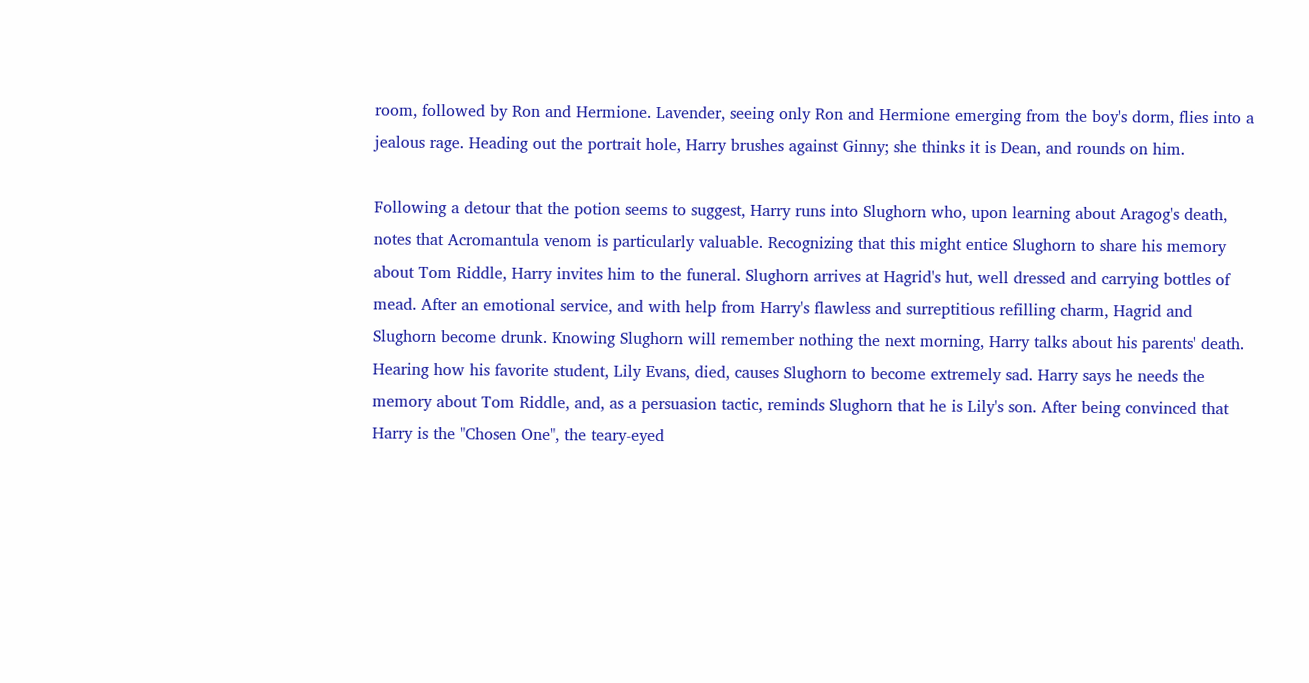room, followed by Ron and Hermione. Lavender, seeing only Ron and Hermione emerging from the boy's dorm, flies into a jealous rage. Heading out the portrait hole, Harry brushes against Ginny; she thinks it is Dean, and rounds on him.

Following a detour that the potion seems to suggest, Harry runs into Slughorn who, upon learning about Aragog's death, notes that Acromantula venom is particularly valuable. Recognizing that this might entice Slughorn to share his memory about Tom Riddle, Harry invites him to the funeral. Slughorn arrives at Hagrid's hut, well dressed and carrying bottles of mead. After an emotional service, and with help from Harry's flawless and surreptitious refilling charm, Hagrid and Slughorn become drunk. Knowing Slughorn will remember nothing the next morning, Harry talks about his parents' death. Hearing how his favorite student, Lily Evans, died, causes Slughorn to become extremely sad. Harry says he needs the memory about Tom Riddle, and, as a persuasion tactic, reminds Slughorn that he is Lily's son. After being convinced that Harry is the "Chosen One", the teary-eyed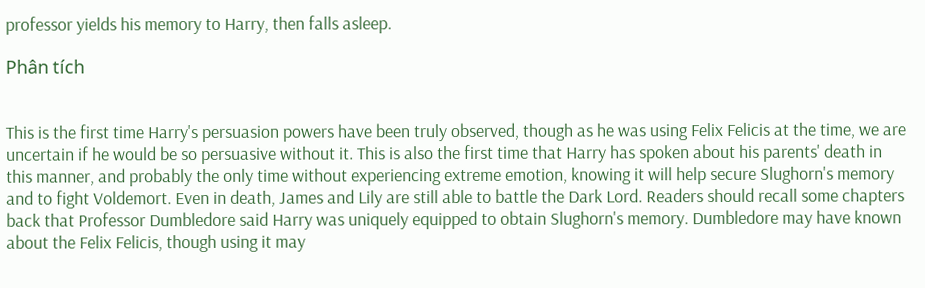professor yields his memory to Harry, then falls asleep.

Phân tích


This is the first time Harry's persuasion powers have been truly observed, though as he was using Felix Felicis at the time, we are uncertain if he would be so persuasive without it. This is also the first time that Harry has spoken about his parents' death in this manner, and probably the only time without experiencing extreme emotion, knowing it will help secure Slughorn's memory and to fight Voldemort. Even in death, James and Lily are still able to battle the Dark Lord. Readers should recall some chapters back that Professor Dumbledore said Harry was uniquely equipped to obtain Slughorn's memory. Dumbledore may have known about the Felix Felicis, though using it may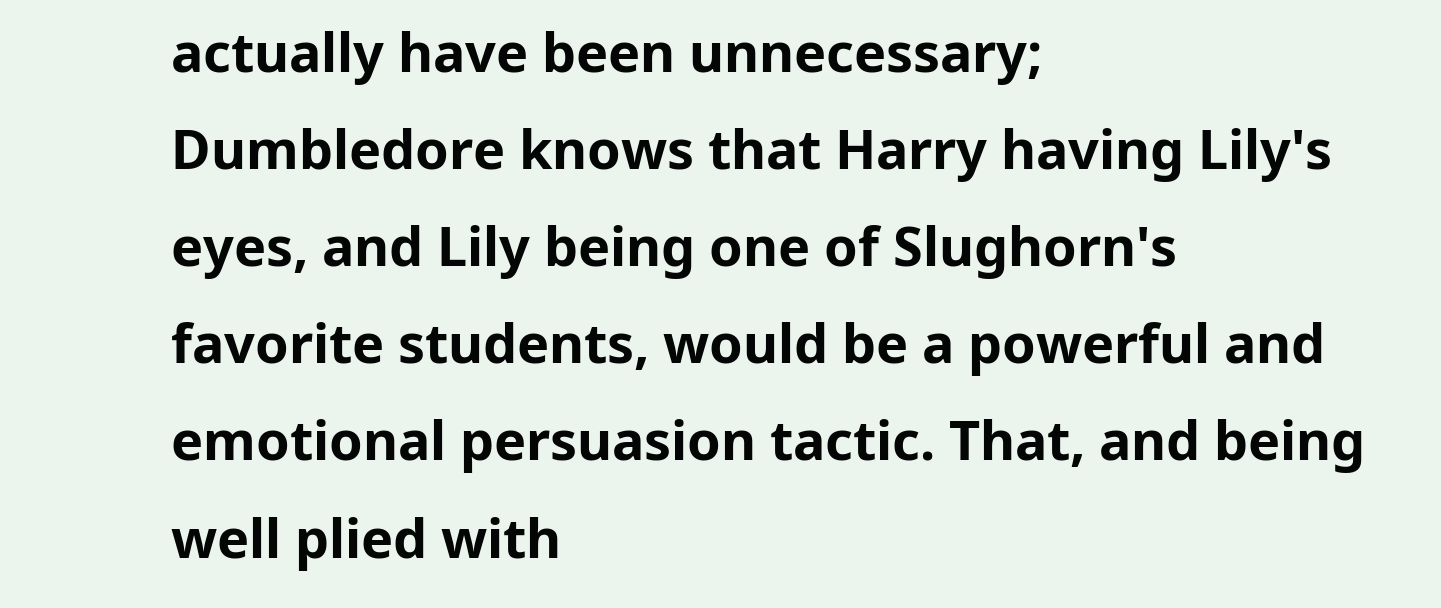actually have been unnecessary; Dumbledore knows that Harry having Lily's eyes, and Lily being one of Slughorn's favorite students, would be a powerful and emotional persuasion tactic. That, and being well plied with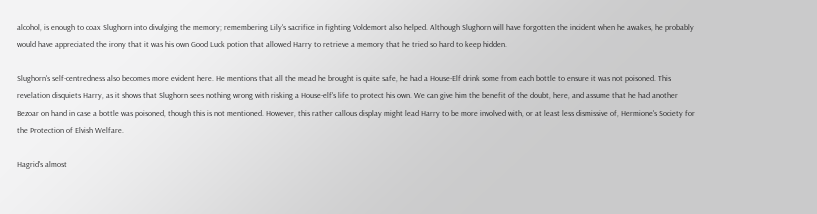alcohol, is enough to coax Slughorn into divulging the memory; remembering Lily's sacrifice in fighting Voldemort also helped. Although Slughorn will have forgotten the incident when he awakes, he probably would have appreciated the irony that it was his own Good Luck potion that allowed Harry to retrieve a memory that he tried so hard to keep hidden.

Slughorn's self-centredness also becomes more evident here. He mentions that all the mead he brought is quite safe, he had a House-Elf drink some from each bottle to ensure it was not poisoned. This revelation disquiets Harry, as it shows that Slughorn sees nothing wrong with risking a House-elf's life to protect his own. We can give him the benefit of the doubt, here, and assume that he had another Bezoar on hand in case a bottle was poisoned, though this is not mentioned. However, this rather callous display might lead Harry to be more involved with, or at least less dismissive of, Hermione's Society for the Protection of Elvish Welfare.

Hagrid's almost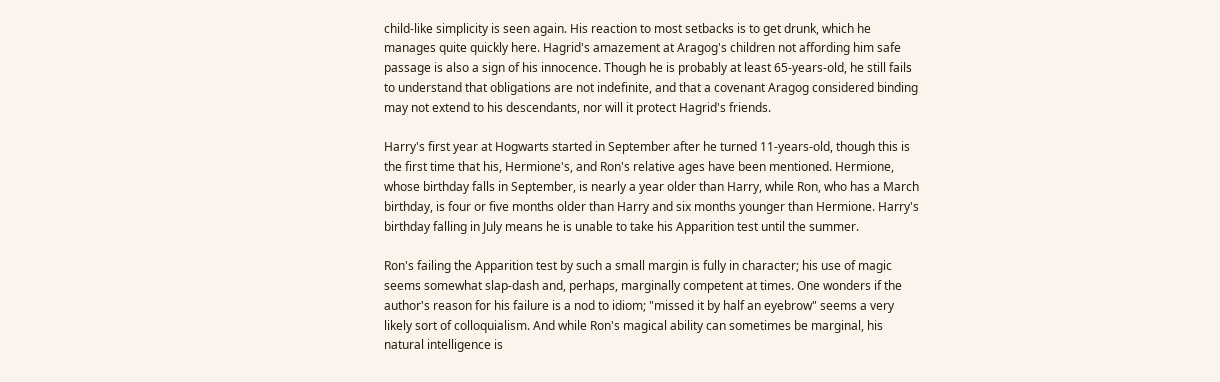child-like simplicity is seen again. His reaction to most setbacks is to get drunk, which he manages quite quickly here. Hagrid's amazement at Aragog's children not affording him safe passage is also a sign of his innocence. Though he is probably at least 65-years-old, he still fails to understand that obligations are not indefinite, and that a covenant Aragog considered binding may not extend to his descendants, nor will it protect Hagrid's friends.

Harry's first year at Hogwarts started in September after he turned 11-years-old, though this is the first time that his, Hermione's, and Ron's relative ages have been mentioned. Hermione, whose birthday falls in September, is nearly a year older than Harry, while Ron, who has a March birthday, is four or five months older than Harry and six months younger than Hermione. Harry's birthday falling in July means he is unable to take his Apparition test until the summer.

Ron's failing the Apparition test by such a small margin is fully in character; his use of magic seems somewhat slap-dash and, perhaps, marginally competent at times. One wonders if the author's reason for his failure is a nod to idiom; "missed it by half an eyebrow" seems a very likely sort of colloquialism. And while Ron's magical ability can sometimes be marginal, his natural intelligence is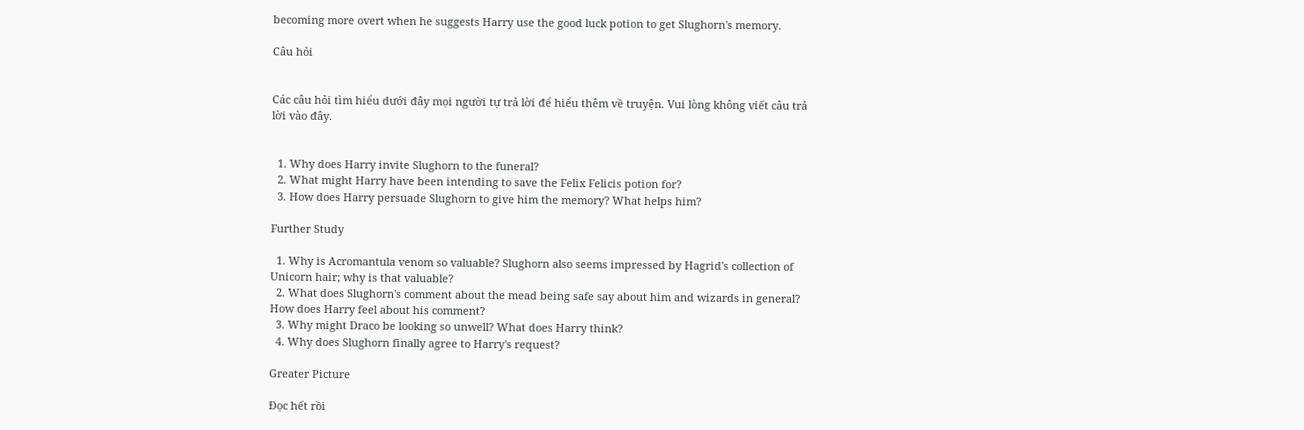becoming more overt when he suggests Harry use the good luck potion to get Slughorn's memory.

Câu hỏi


Các câu hỏi tìm hiểu dưới đây mọi người tự trả lời để hiểu thêm về truyện. Vui lòng không viết câu trả lời vào đây.


  1. Why does Harry invite Slughorn to the funeral?
  2. What might Harry have been intending to save the Felix Felicis potion for?
  3. How does Harry persuade Slughorn to give him the memory? What helps him?

Further Study

  1. Why is Acromantula venom so valuable? Slughorn also seems impressed by Hagrid's collection of Unicorn hair; why is that valuable?
  2. What does Slughorn's comment about the mead being safe say about him and wizards in general? How does Harry feel about his comment?
  3. Why might Draco be looking so unwell? What does Harry think?
  4. Why does Slughorn finally agree to Harry's request?

Greater Picture

Đọc hết rồi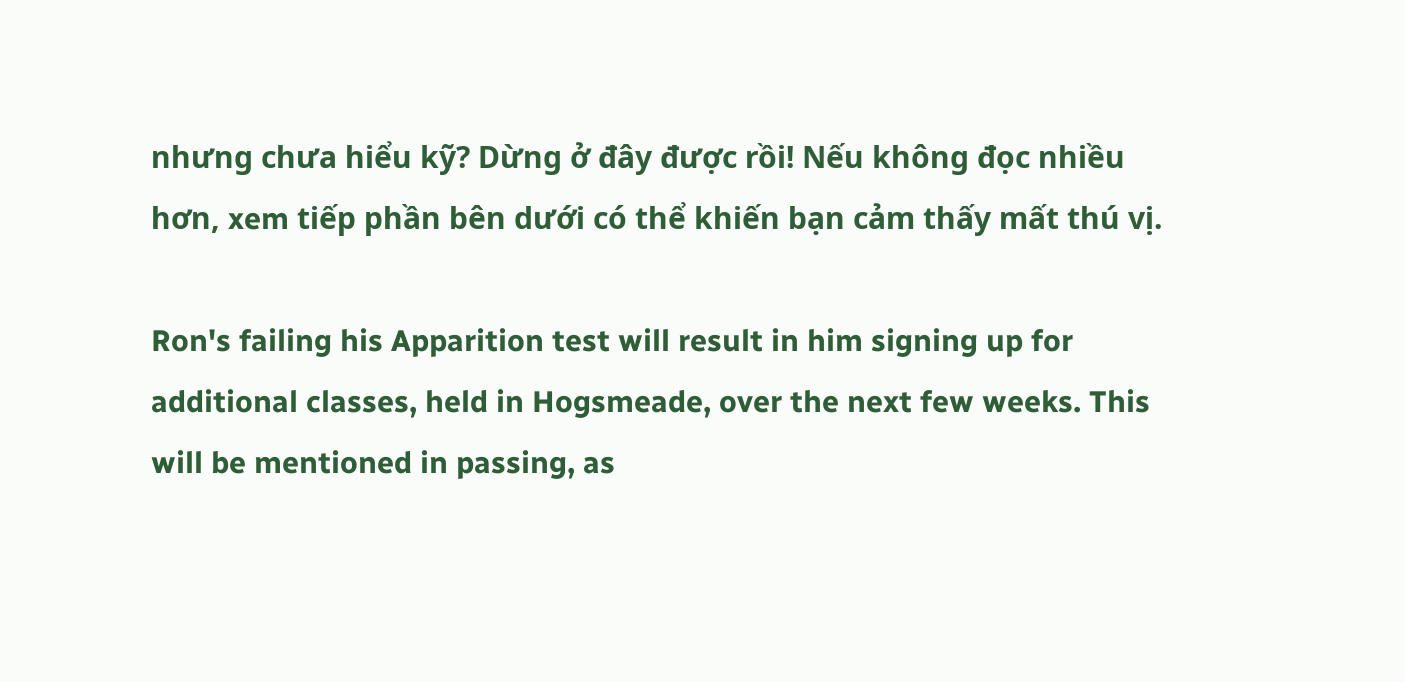nhưng chưa hiểu kỹ? Dừng ở đây được rồi! Nếu không đọc nhiều hơn, xem tiếp phần bên dưới có thể khiến bạn cảm thấy mất thú vị.

Ron's failing his Apparition test will result in him signing up for additional classes, held in Hogsmeade, over the next few weeks. This will be mentioned in passing, as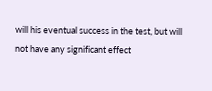will his eventual success in the test, but will not have any significant effect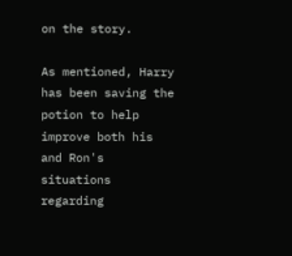on the story.

As mentioned, Harry has been saving the potion to help improve both his and Ron's situations regarding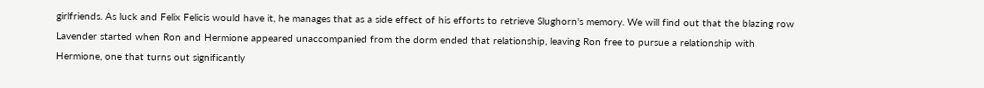girlfriends. As luck and Felix Felicis would have it, he manages that as a side effect of his efforts to retrieve Slughorn's memory. We will find out that the blazing row Lavender started when Ron and Hermione appeared unaccompanied from the dorm ended that relationship, leaving Ron free to pursue a relationship with Hermione, one that turns out significantly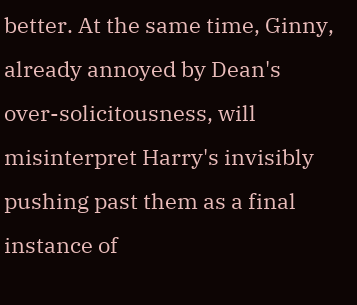better. At the same time, Ginny, already annoyed by Dean's over-solicitousness, will misinterpret Harry's invisibly pushing past them as a final instance of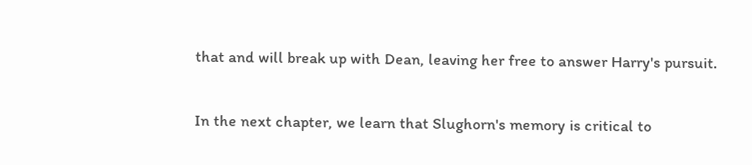that and will break up with Dean, leaving her free to answer Harry's pursuit.

In the next chapter, we learn that Slughorn's memory is critical to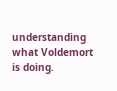understanding what Voldemort is doing.